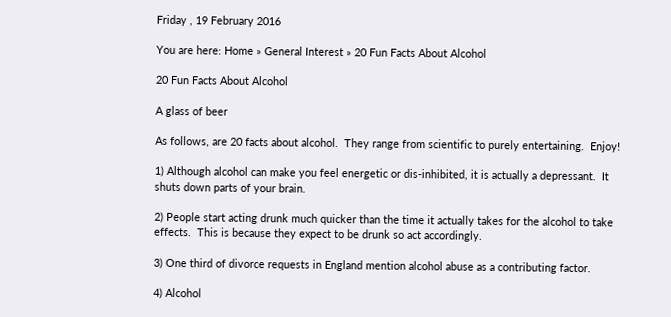Friday , 19 February 2016

You are here: Home » General Interest » 20 Fun Facts About Alcohol

20 Fun Facts About Alcohol

A glass of beer

As follows, are 20 facts about alcohol.  They range from scientific to purely entertaining.  Enjoy!

1) Although alcohol can make you feel energetic or dis-inhibited, it is actually a depressant.  It shuts down parts of your brain.

2) People start acting drunk much quicker than the time it actually takes for the alcohol to take effects.  This is because they expect to be drunk so act accordingly.

3) One third of divorce requests in England mention alcohol abuse as a contributing factor.

4) Alcohol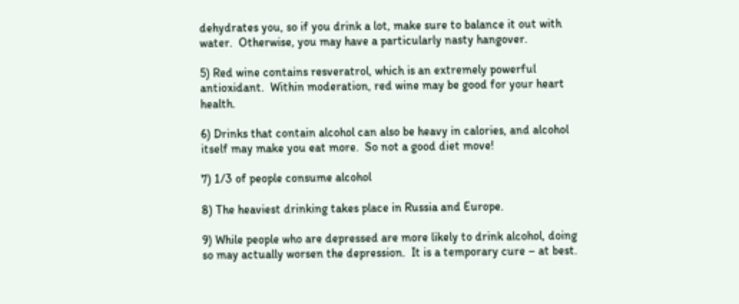dehydrates you, so if you drink a lot, make sure to balance it out with water.  Otherwise, you may have a particularly nasty hangover.

5) Red wine contains resveratrol, which is an extremely powerful antioxidant.  Within moderation, red wine may be good for your heart health.

6) Drinks that contain alcohol can also be heavy in calories, and alcohol itself may make you eat more.  So not a good diet move!

7) 1/3 of people consume alcohol

8) The heaviest drinking takes place in Russia and Europe.

9) While people who are depressed are more likely to drink alcohol, doing so may actually worsen the depression.  It is a temporary cure – at best.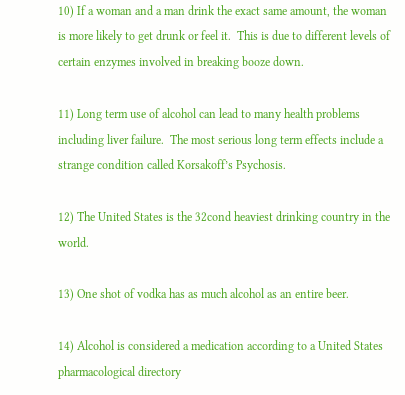10) If a woman and a man drink the exact same amount, the woman is more likely to get drunk or feel it.  This is due to different levels of certain enzymes involved in breaking booze down.

11) Long term use of alcohol can lead to many health problems including liver failure.  The most serious long term effects include a strange condition called Korsakoff’s Psychosis.

12) The United States is the 32cond heaviest drinking country in the world.

13) One shot of vodka has as much alcohol as an entire beer.

14) Alcohol is considered a medication according to a United States pharmacological directory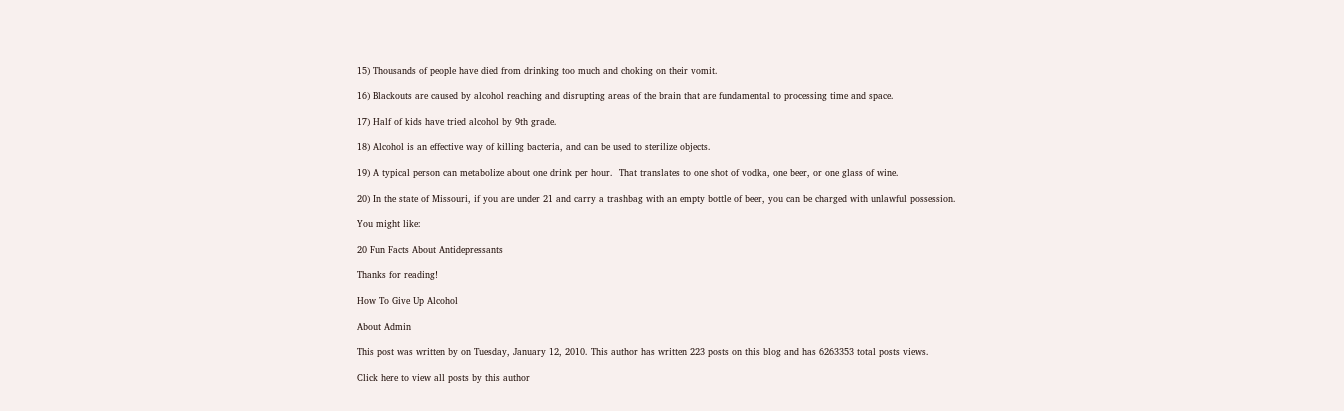15) Thousands of people have died from drinking too much and choking on their vomit.

16) Blackouts are caused by alcohol reaching and disrupting areas of the brain that are fundamental to processing time and space.

17) Half of kids have tried alcohol by 9th grade.

18) Alcohol is an effective way of killing bacteria, and can be used to sterilize objects.

19) A typical person can metabolize about one drink per hour.  That translates to one shot of vodka, one beer, or one glass of wine.

20) In the state of Missouri, if you are under 21 and carry a trashbag with an empty bottle of beer, you can be charged with unlawful possession.

You might like:

20 Fun Facts About Antidepressants

Thanks for reading!

How To Give Up Alcohol

About Admin

This post was written by on Tuesday, January 12, 2010. This author has written 223 posts on this blog and has 6263353 total posts views.

Click here to view all posts by this author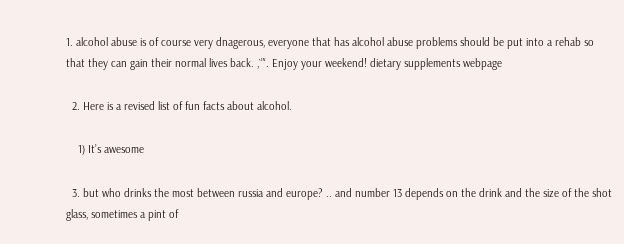1. alcohol abuse is of course very dnagerous, everyone that has alcohol abuse problems should be put into a rehab so that they can gain their normal lives back. ,`”‘. Enjoy your weekend! dietary supplements webpage

  2. Here is a revised list of fun facts about alcohol.

    1) It’s awesome

  3. but who drinks the most between russia and europe? .. and number 13 depends on the drink and the size of the shot glass, sometimes a pint of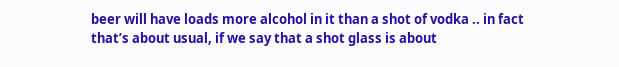beer will have loads more alcohol in it than a shot of vodka .. in fact that’s about usual, if we say that a shot glass is about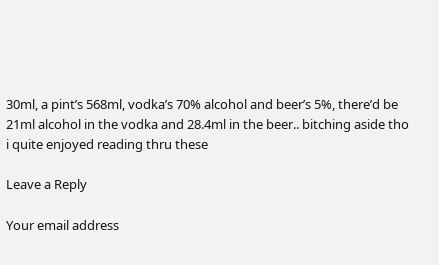30ml, a pint’s 568ml, vodka’s 70% alcohol and beer’s 5%, there’d be 21ml alcohol in the vodka and 28.4ml in the beer.. bitching aside tho i quite enjoyed reading thru these

Leave a Reply

Your email address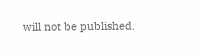will not be published.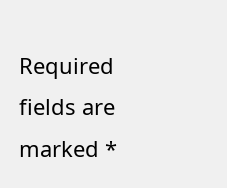Required fields are marked *